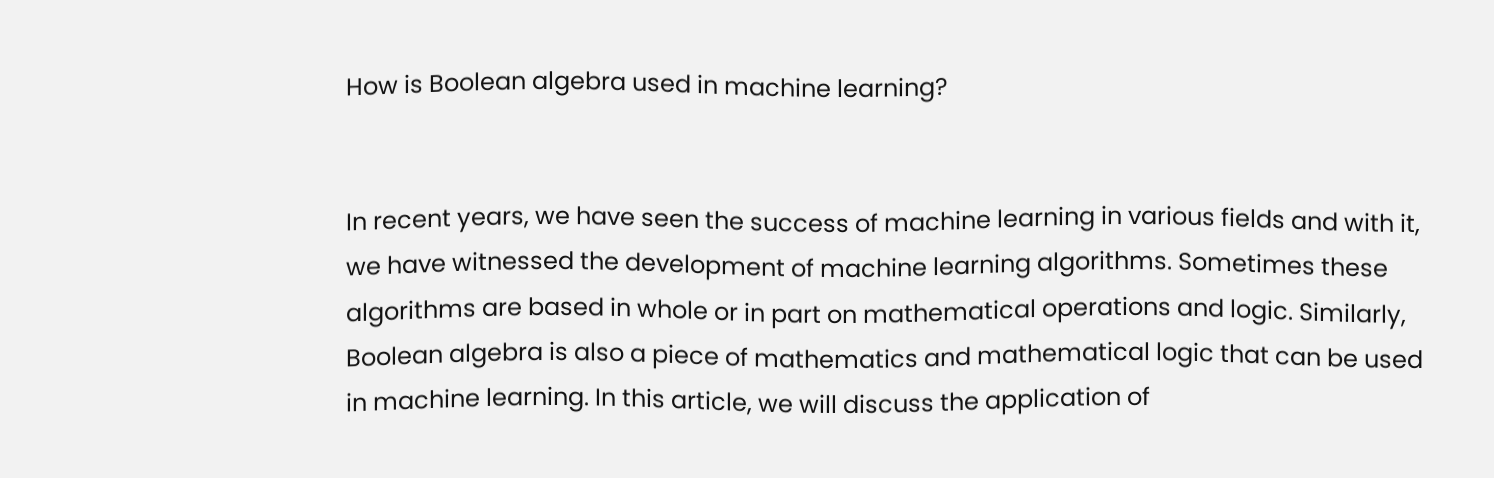How is Boolean algebra used in machine learning?


In recent years, we have seen the success of machine learning in various fields and with it, we have witnessed the development of machine learning algorithms. Sometimes these algorithms are based in whole or in part on mathematical operations and logic. Similarly, Boolean algebra is also a piece of mathematics and mathematical logic that can be used in machine learning. In this article, we will discuss the application of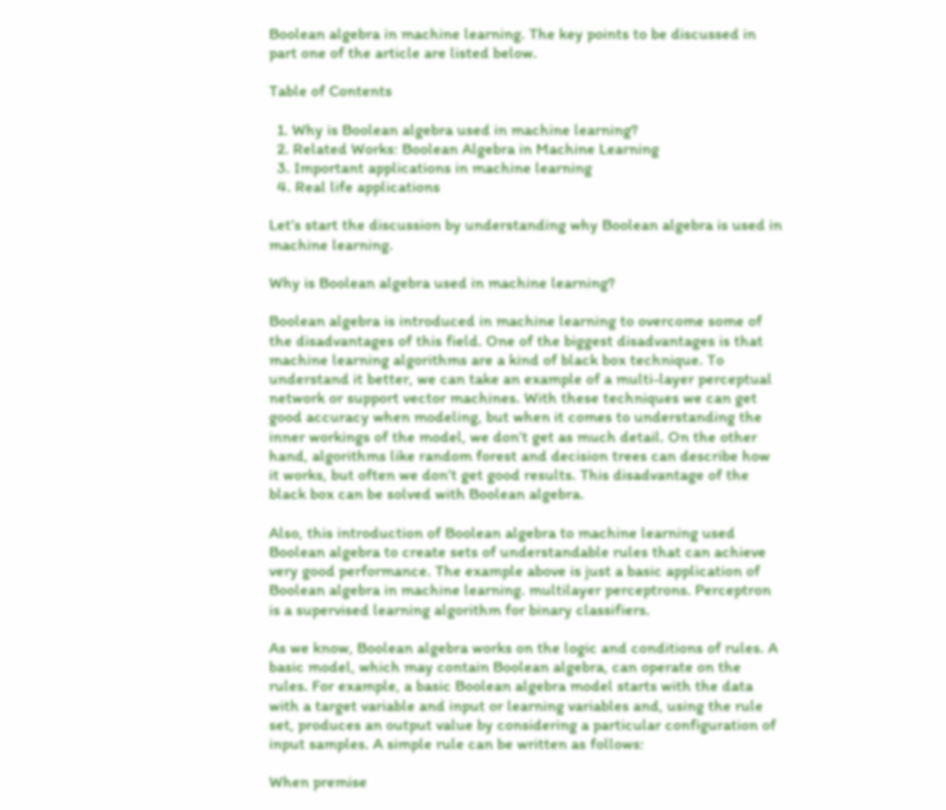Boolean algebra in machine learning. The key points to be discussed in part one of the article are listed below.

Table of Contents

  1. Why is Boolean algebra used in machine learning?
  2. Related Works: Boolean Algebra in Machine Learning
  3. Important applications in machine learning
  4. Real life applications

Let’s start the discussion by understanding why Boolean algebra is used in machine learning.

Why is Boolean algebra used in machine learning?

Boolean algebra is introduced in machine learning to overcome some of the disadvantages of this field. One of the biggest disadvantages is that machine learning algorithms are a kind of black box technique. To understand it better, we can take an example of a multi-layer perceptual network or support vector machines. With these techniques we can get good accuracy when modeling, but when it comes to understanding the inner workings of the model, we don’t get as much detail. On the other hand, algorithms like random forest and decision trees can describe how it works, but often we don’t get good results. This disadvantage of the black box can be solved with Boolean algebra.

Also, this introduction of Boolean algebra to machine learning used Boolean algebra to create sets of understandable rules that can achieve very good performance. The example above is just a basic application of Boolean algebra in machine learning. multilayer perceptrons. Perceptron is a supervised learning algorithm for binary classifiers.

As we know, Boolean algebra works on the logic and conditions of rules. A basic model, which may contain Boolean algebra, can operate on the rules. For example, a basic Boolean algebra model starts with the data with a target variable and input or learning variables and, using the rule set, produces an output value by considering a particular configuration of input samples. A simple rule can be written as follows:

When premise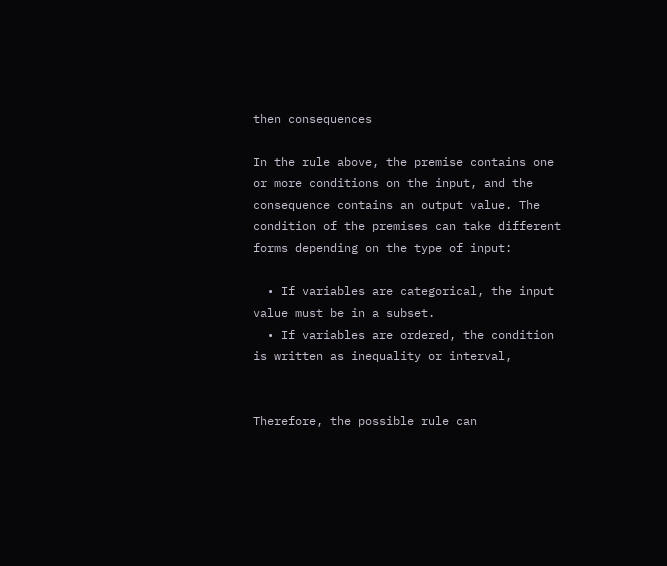then consequences

In the rule above, the premise contains one or more conditions on the input, and the consequence contains an output value. The condition of the premises can take different forms depending on the type of input:

  • If variables are categorical, the input value must be in a subset.
  • If variables are ordered, the condition is written as inequality or interval,


Therefore, the possible rule can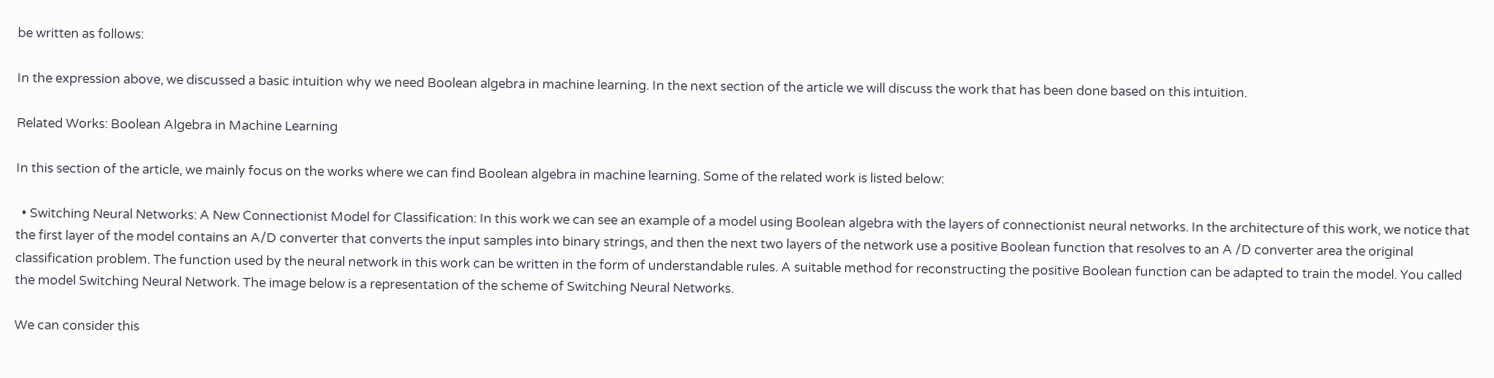be written as follows:

In the expression above, we discussed a basic intuition why we need Boolean algebra in machine learning. In the next section of the article we will discuss the work that has been done based on this intuition.

Related Works: Boolean Algebra in Machine Learning

In this section of the article, we mainly focus on the works where we can find Boolean algebra in machine learning. Some of the related work is listed below:

  • Switching Neural Networks: A New Connectionist Model for Classification: In this work we can see an example of a model using Boolean algebra with the layers of connectionist neural networks. In the architecture of this work, we notice that the first layer of the model contains an A/D converter that converts the input samples into binary strings, and then the next two layers of the network use a positive Boolean function that resolves to an A /D converter area the original classification problem. The function used by the neural network in this work can be written in the form of understandable rules. A suitable method for reconstructing the positive Boolean function can be adapted to train the model. You called the model Switching Neural Network. The image below is a representation of the scheme of Switching Neural Networks.

We can consider this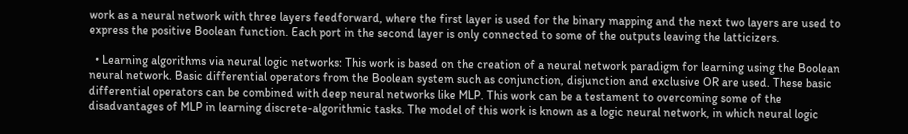work as a neural network with three layers feedforward, where the first layer is used for the binary mapping and the next two layers are used to express the positive Boolean function. Each port in the second layer is only connected to some of the outputs leaving the latticizers.

  • Learning algorithms via neural logic networks: This work is based on the creation of a neural network paradigm for learning using the Boolean neural network. Basic differential operators from the Boolean system such as conjunction, disjunction and exclusive OR are used. These basic differential operators can be combined with deep neural networks like MLP. This work can be a testament to overcoming some of the disadvantages of MLP in learning discrete-algorithmic tasks. The model of this work is known as a logic neural network, in which neural logic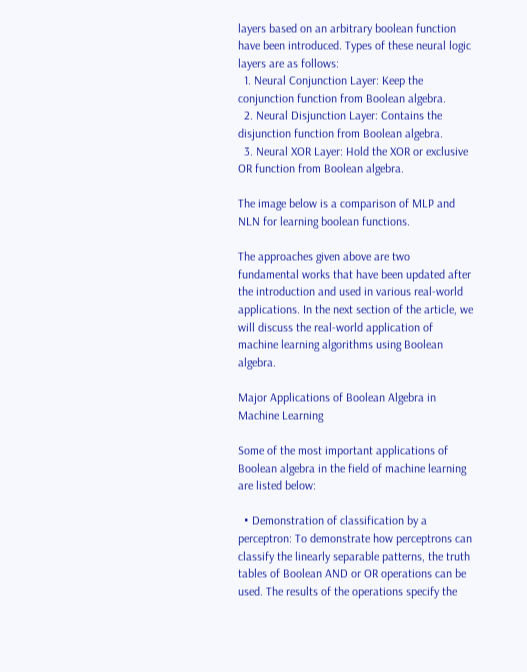layers based on an arbitrary boolean function have been introduced. Types of these neural logic layers are as follows:
  1. Neural Conjunction Layer: Keep the conjunction function from Boolean algebra.
  2. Neural Disjunction Layer: Contains the disjunction function from Boolean algebra.
  3. Neural XOR Layer: Hold the XOR or exclusive OR function from Boolean algebra.

The image below is a comparison of MLP and NLN for learning boolean functions.

The approaches given above are two fundamental works that have been updated after the introduction and used in various real-world applications. In the next section of the article, we will discuss the real-world application of machine learning algorithms using Boolean algebra.

Major Applications of Boolean Algebra in Machine Learning

Some of the most important applications of Boolean algebra in the field of machine learning are listed below:

  • Demonstration of classification by a perceptron: To demonstrate how perceptrons can classify the linearly separable patterns, the truth tables of Boolean AND or OR operations can be used. The results of the operations specify the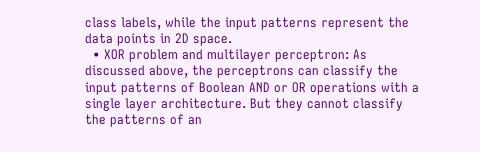class labels, while the input patterns represent the data points in 2D space.
  • XOR problem and multilayer perceptron: As discussed above, the perceptrons can classify the input patterns of Boolean AND or OR operations with a single layer architecture. But they cannot classify the patterns of an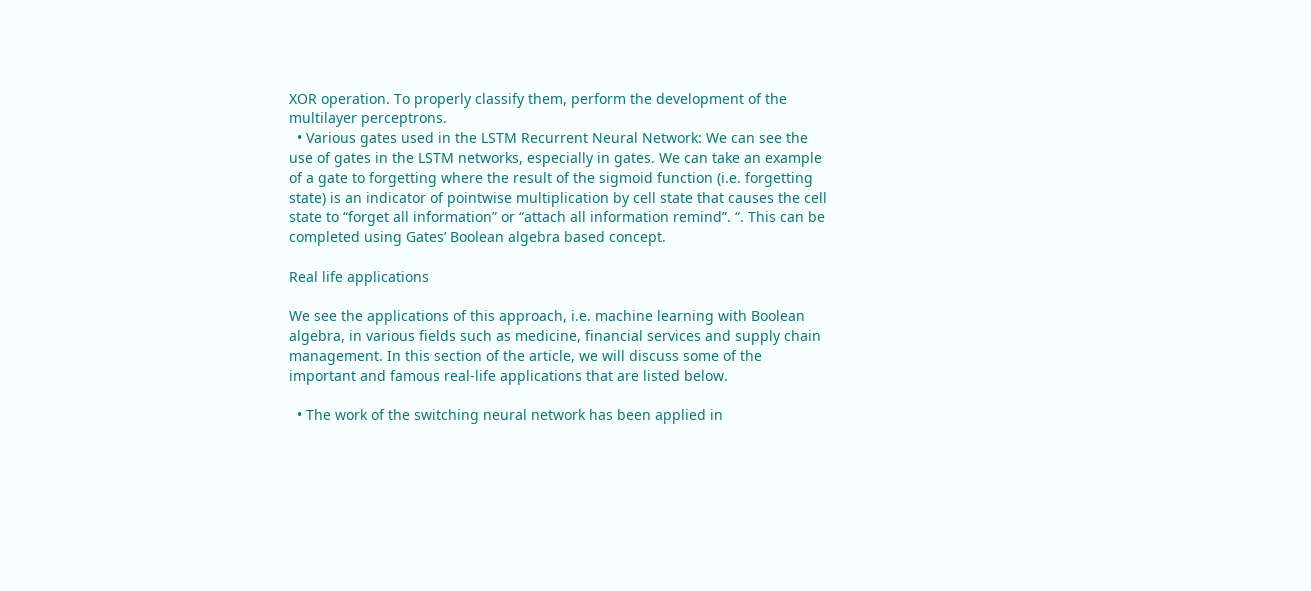XOR operation. To properly classify them, perform the development of the multilayer perceptrons.
  • Various gates used in the LSTM Recurrent Neural Network: We can see the use of gates in the LSTM networks, especially in gates. We can take an example of a gate to forgetting where the result of the sigmoid function (i.e. forgetting state) is an indicator of pointwise multiplication by cell state that causes the cell state to “forget all information” or “attach all information remind”. “. This can be completed using Gates’ Boolean algebra based concept.

Real life applications

We see the applications of this approach, i.e. machine learning with Boolean algebra, in various fields such as medicine, financial services and supply chain management. In this section of the article, we will discuss some of the important and famous real-life applications that are listed below.

  • The work of the switching neural network has been applied in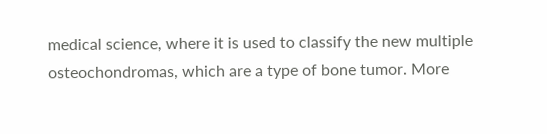medical science, where it is used to classify the new multiple osteochondromas, which are a type of bone tumor. More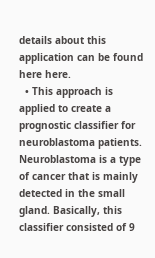details about this application can be found here here.
  • This approach is applied to create a prognostic classifier for neuroblastoma patients. Neuroblastoma is a type of cancer that is mainly detected in the small gland. Basically, this classifier consisted of 9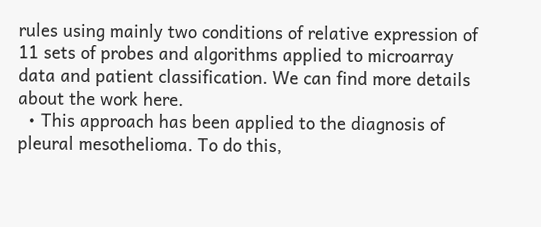rules using mainly two conditions of relative expression of 11 sets of probes and algorithms applied to microarray data and patient classification. We can find more details about the work here.
  • This approach has been applied to the diagnosis of pleural mesothelioma. To do this,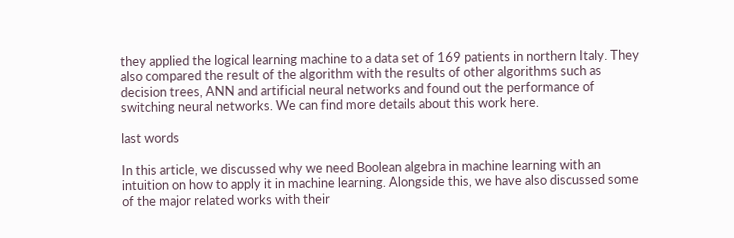they applied the logical learning machine to a data set of 169 patients in northern Italy. They also compared the result of the algorithm with the results of other algorithms such as decision trees, ANN and artificial neural networks and found out the performance of switching neural networks. We can find more details about this work here.

last words

In this article, we discussed why we need Boolean algebra in machine learning with an intuition on how to apply it in machine learning. Alongside this, we have also discussed some of the major related works with their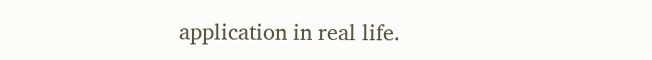application in real life.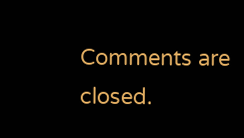Comments are closed.